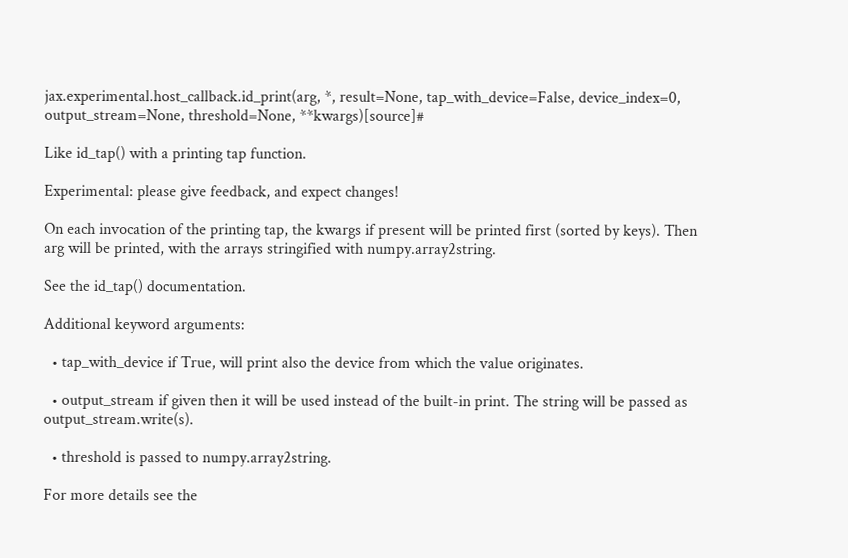jax.experimental.host_callback.id_print(arg, *, result=None, tap_with_device=False, device_index=0, output_stream=None, threshold=None, **kwargs)[source]#

Like id_tap() with a printing tap function.

Experimental: please give feedback, and expect changes!

On each invocation of the printing tap, the kwargs if present will be printed first (sorted by keys). Then arg will be printed, with the arrays stringified with numpy.array2string.

See the id_tap() documentation.

Additional keyword arguments:

  • tap_with_device if True, will print also the device from which the value originates.

  • output_stream if given then it will be used instead of the built-in print. The string will be passed as output_stream.write(s).

  • threshold is passed to numpy.array2string.

For more details see the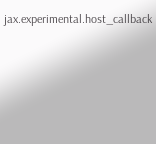jax.experimental.host_callback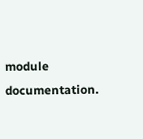module documentation.